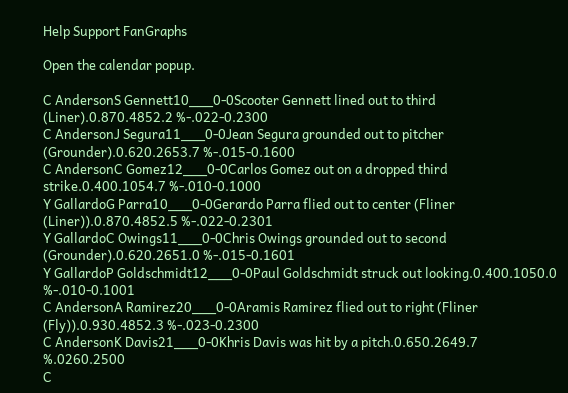Help Support FanGraphs

Open the calendar popup.

C AndersonS Gennett10___0-0Scooter Gennett lined out to third (Liner).0.870.4852.2 %-.022-0.2300
C AndersonJ Segura11___0-0Jean Segura grounded out to pitcher (Grounder).0.620.2653.7 %-.015-0.1600
C AndersonC Gomez12___0-0Carlos Gomez out on a dropped third strike.0.400.1054.7 %-.010-0.1000
Y GallardoG Parra10___0-0Gerardo Parra flied out to center (Fliner (Liner)).0.870.4852.5 %-.022-0.2301
Y GallardoC Owings11___0-0Chris Owings grounded out to second (Grounder).0.620.2651.0 %-.015-0.1601
Y GallardoP Goldschmidt12___0-0Paul Goldschmidt struck out looking.0.400.1050.0 %-.010-0.1001
C AndersonA Ramirez20___0-0Aramis Ramirez flied out to right (Fliner (Fly)).0.930.4852.3 %-.023-0.2300
C AndersonK Davis21___0-0Khris Davis was hit by a pitch.0.650.2649.7 %.0260.2500
C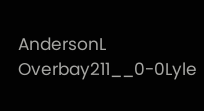AndersonL Overbay211__0-0Lyle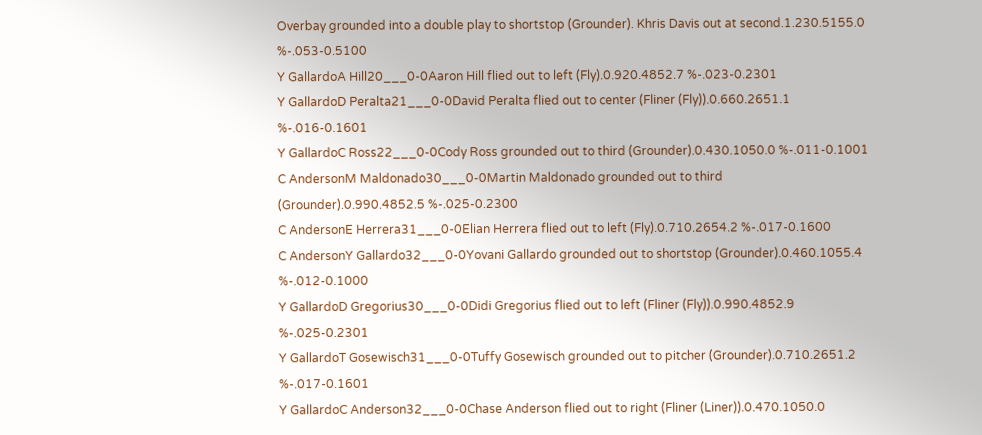Overbay grounded into a double play to shortstop (Grounder). Khris Davis out at second.1.230.5155.0 %-.053-0.5100
Y GallardoA Hill20___0-0Aaron Hill flied out to left (Fly).0.920.4852.7 %-.023-0.2301
Y GallardoD Peralta21___0-0David Peralta flied out to center (Fliner (Fly)).0.660.2651.1 %-.016-0.1601
Y GallardoC Ross22___0-0Cody Ross grounded out to third (Grounder).0.430.1050.0 %-.011-0.1001
C AndersonM Maldonado30___0-0Martin Maldonado grounded out to third (Grounder).0.990.4852.5 %-.025-0.2300
C AndersonE Herrera31___0-0Elian Herrera flied out to left (Fly).0.710.2654.2 %-.017-0.1600
C AndersonY Gallardo32___0-0Yovani Gallardo grounded out to shortstop (Grounder).0.460.1055.4 %-.012-0.1000
Y GallardoD Gregorius30___0-0Didi Gregorius flied out to left (Fliner (Fly)).0.990.4852.9 %-.025-0.2301
Y GallardoT Gosewisch31___0-0Tuffy Gosewisch grounded out to pitcher (Grounder).0.710.2651.2 %-.017-0.1601
Y GallardoC Anderson32___0-0Chase Anderson flied out to right (Fliner (Liner)).0.470.1050.0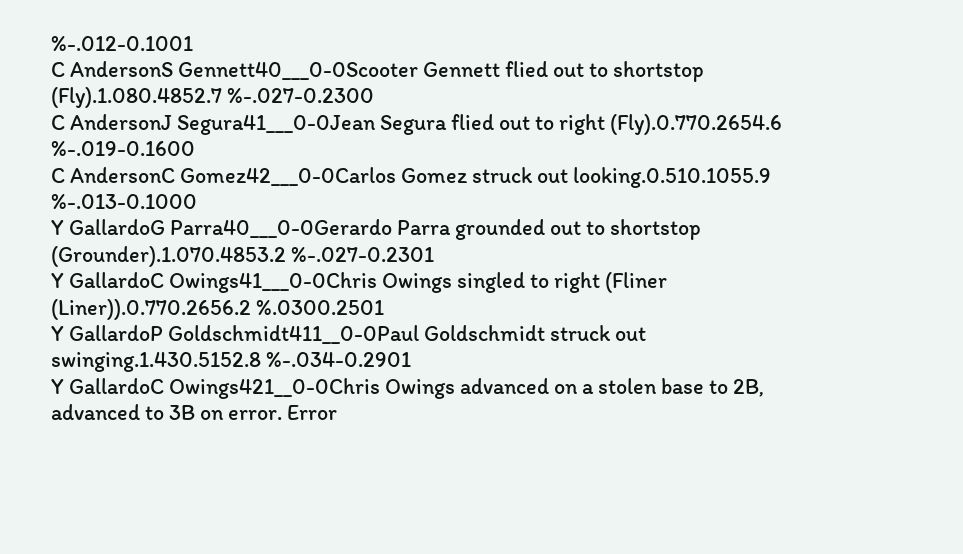%-.012-0.1001
C AndersonS Gennett40___0-0Scooter Gennett flied out to shortstop (Fly).1.080.4852.7 %-.027-0.2300
C AndersonJ Segura41___0-0Jean Segura flied out to right (Fly).0.770.2654.6 %-.019-0.1600
C AndersonC Gomez42___0-0Carlos Gomez struck out looking.0.510.1055.9 %-.013-0.1000
Y GallardoG Parra40___0-0Gerardo Parra grounded out to shortstop (Grounder).1.070.4853.2 %-.027-0.2301
Y GallardoC Owings41___0-0Chris Owings singled to right (Fliner (Liner)).0.770.2656.2 %.0300.2501
Y GallardoP Goldschmidt411__0-0Paul Goldschmidt struck out swinging.1.430.5152.8 %-.034-0.2901
Y GallardoC Owings421__0-0Chris Owings advanced on a stolen base to 2B, advanced to 3B on error. Error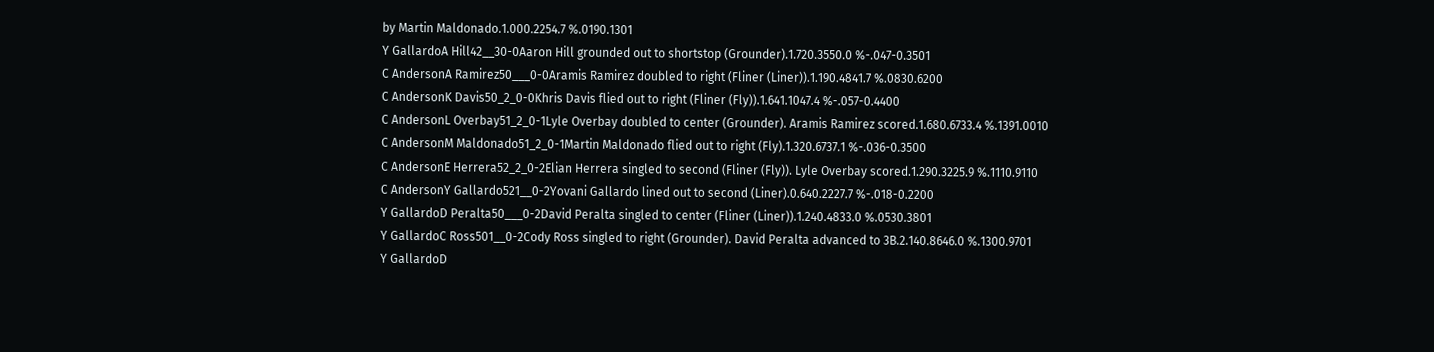by Martin Maldonado.1.000.2254.7 %.0190.1301
Y GallardoA Hill42__30-0Aaron Hill grounded out to shortstop (Grounder).1.720.3550.0 %-.047-0.3501
C AndersonA Ramirez50___0-0Aramis Ramirez doubled to right (Fliner (Liner)).1.190.4841.7 %.0830.6200
C AndersonK Davis50_2_0-0Khris Davis flied out to right (Fliner (Fly)).1.641.1047.4 %-.057-0.4400
C AndersonL Overbay51_2_0-1Lyle Overbay doubled to center (Grounder). Aramis Ramirez scored.1.680.6733.4 %.1391.0010
C AndersonM Maldonado51_2_0-1Martin Maldonado flied out to right (Fly).1.320.6737.1 %-.036-0.3500
C AndersonE Herrera52_2_0-2Elian Herrera singled to second (Fliner (Fly)). Lyle Overbay scored.1.290.3225.9 %.1110.9110
C AndersonY Gallardo521__0-2Yovani Gallardo lined out to second (Liner).0.640.2227.7 %-.018-0.2200
Y GallardoD Peralta50___0-2David Peralta singled to center (Fliner (Liner)).1.240.4833.0 %.0530.3801
Y GallardoC Ross501__0-2Cody Ross singled to right (Grounder). David Peralta advanced to 3B.2.140.8646.0 %.1300.9701
Y GallardoD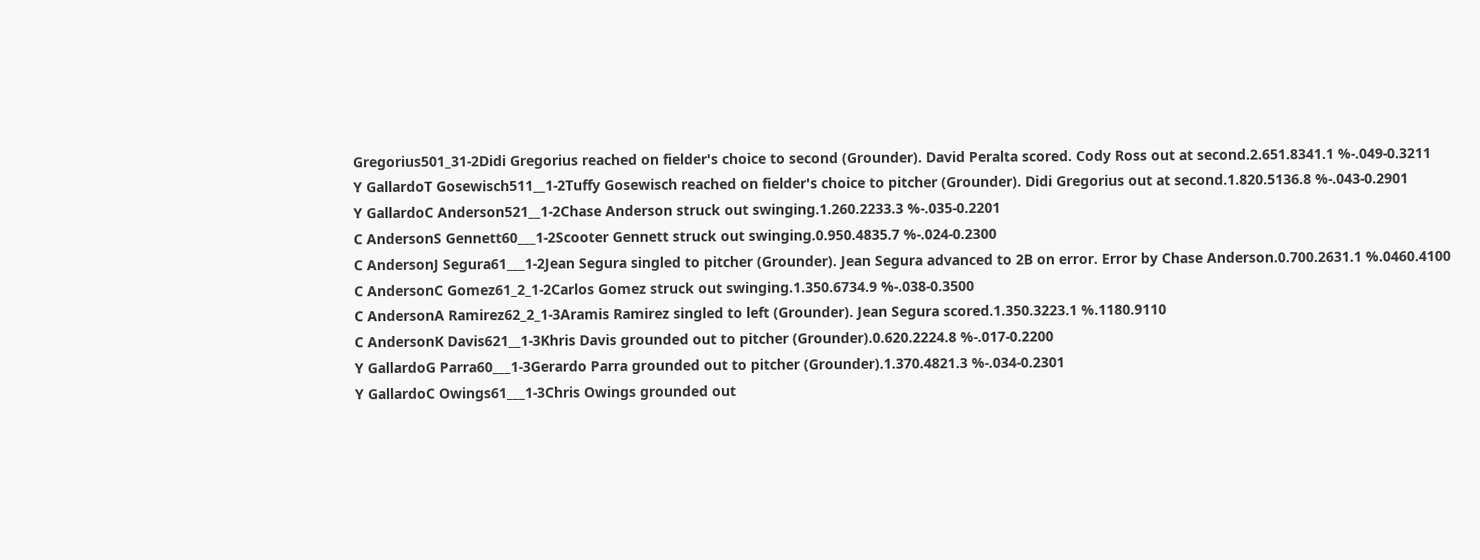Gregorius501_31-2Didi Gregorius reached on fielder's choice to second (Grounder). David Peralta scored. Cody Ross out at second.2.651.8341.1 %-.049-0.3211
Y GallardoT Gosewisch511__1-2Tuffy Gosewisch reached on fielder's choice to pitcher (Grounder). Didi Gregorius out at second.1.820.5136.8 %-.043-0.2901
Y GallardoC Anderson521__1-2Chase Anderson struck out swinging.1.260.2233.3 %-.035-0.2201
C AndersonS Gennett60___1-2Scooter Gennett struck out swinging.0.950.4835.7 %-.024-0.2300
C AndersonJ Segura61___1-2Jean Segura singled to pitcher (Grounder). Jean Segura advanced to 2B on error. Error by Chase Anderson.0.700.2631.1 %.0460.4100
C AndersonC Gomez61_2_1-2Carlos Gomez struck out swinging.1.350.6734.9 %-.038-0.3500
C AndersonA Ramirez62_2_1-3Aramis Ramirez singled to left (Grounder). Jean Segura scored.1.350.3223.1 %.1180.9110
C AndersonK Davis621__1-3Khris Davis grounded out to pitcher (Grounder).0.620.2224.8 %-.017-0.2200
Y GallardoG Parra60___1-3Gerardo Parra grounded out to pitcher (Grounder).1.370.4821.3 %-.034-0.2301
Y GallardoC Owings61___1-3Chris Owings grounded out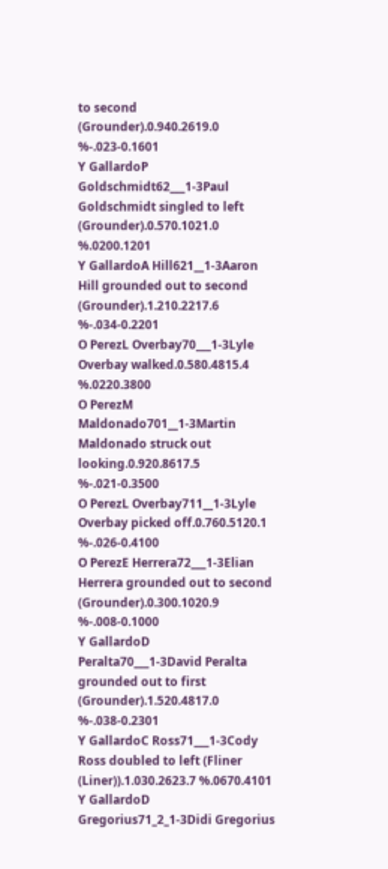to second (Grounder).0.940.2619.0 %-.023-0.1601
Y GallardoP Goldschmidt62___1-3Paul Goldschmidt singled to left (Grounder).0.570.1021.0 %.0200.1201
Y GallardoA Hill621__1-3Aaron Hill grounded out to second (Grounder).1.210.2217.6 %-.034-0.2201
O PerezL Overbay70___1-3Lyle Overbay walked.0.580.4815.4 %.0220.3800
O PerezM Maldonado701__1-3Martin Maldonado struck out looking.0.920.8617.5 %-.021-0.3500
O PerezL Overbay711__1-3Lyle Overbay picked off.0.760.5120.1 %-.026-0.4100
O PerezE Herrera72___1-3Elian Herrera grounded out to second (Grounder).0.300.1020.9 %-.008-0.1000
Y GallardoD Peralta70___1-3David Peralta grounded out to first (Grounder).1.520.4817.0 %-.038-0.2301
Y GallardoC Ross71___1-3Cody Ross doubled to left (Fliner (Liner)).1.030.2623.7 %.0670.4101
Y GallardoD Gregorius71_2_1-3Didi Gregorius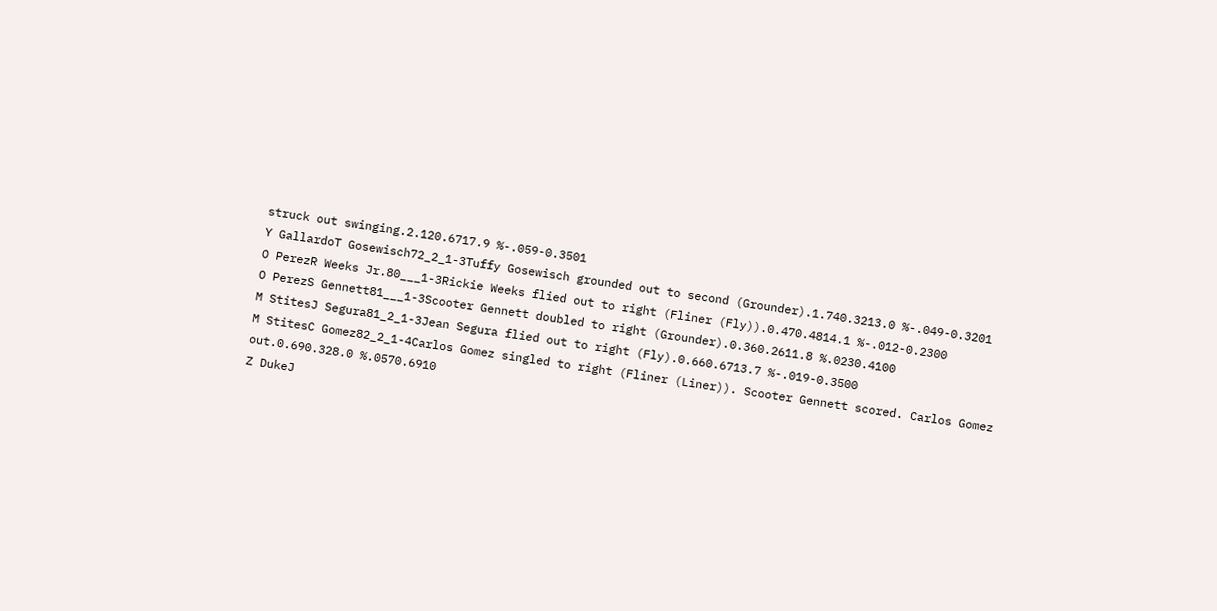struck out swinging.2.120.6717.9 %-.059-0.3501
Y GallardoT Gosewisch72_2_1-3Tuffy Gosewisch grounded out to second (Grounder).1.740.3213.0 %-.049-0.3201
O PerezR Weeks Jr.80___1-3Rickie Weeks flied out to right (Fliner (Fly)).0.470.4814.1 %-.012-0.2300
O PerezS Gennett81___1-3Scooter Gennett doubled to right (Grounder).0.360.2611.8 %.0230.4100
M StitesJ Segura81_2_1-3Jean Segura flied out to right (Fly).0.660.6713.7 %-.019-0.3500
M StitesC Gomez82_2_1-4Carlos Gomez singled to right (Fliner (Liner)). Scooter Gennett scored. Carlos Gomez out.0.690.328.0 %.0570.6910
Z DukeJ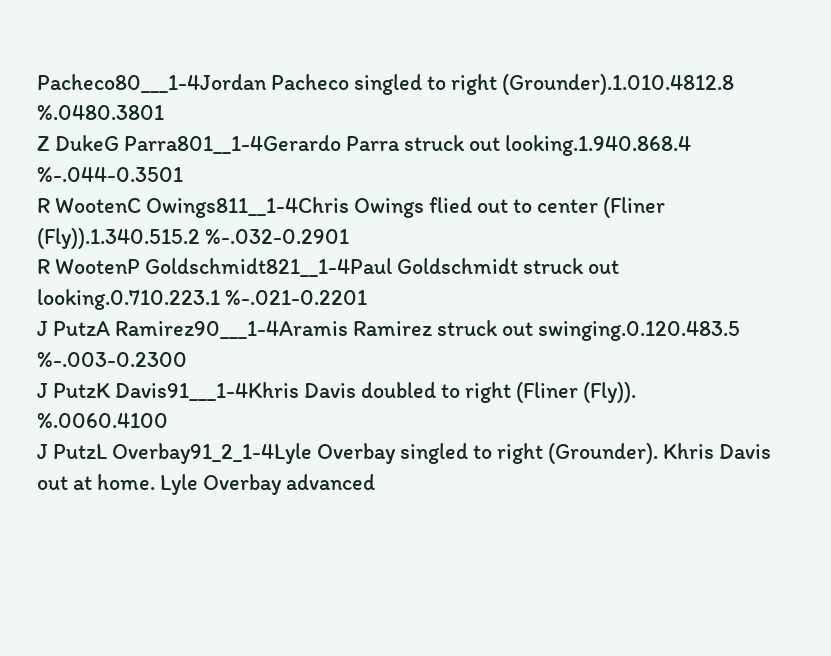Pacheco80___1-4Jordan Pacheco singled to right (Grounder).1.010.4812.8 %.0480.3801
Z DukeG Parra801__1-4Gerardo Parra struck out looking.1.940.868.4 %-.044-0.3501
R WootenC Owings811__1-4Chris Owings flied out to center (Fliner (Fly)).1.340.515.2 %-.032-0.2901
R WootenP Goldschmidt821__1-4Paul Goldschmidt struck out looking.0.710.223.1 %-.021-0.2201
J PutzA Ramirez90___1-4Aramis Ramirez struck out swinging.0.120.483.5 %-.003-0.2300
J PutzK Davis91___1-4Khris Davis doubled to right (Fliner (Fly)). %.0060.4100
J PutzL Overbay91_2_1-4Lyle Overbay singled to right (Grounder). Khris Davis out at home. Lyle Overbay advanced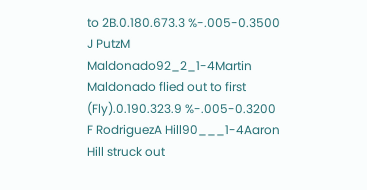to 2B.0.180.673.3 %-.005-0.3500
J PutzM Maldonado92_2_1-4Martin Maldonado flied out to first (Fly).0.190.323.9 %-.005-0.3200
F RodriguezA Hill90___1-4Aaron Hill struck out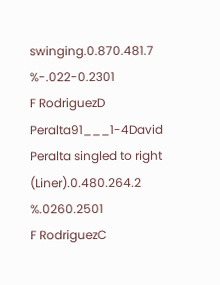swinging.0.870.481.7 %-.022-0.2301
F RodriguezD Peralta91___1-4David Peralta singled to right (Liner).0.480.264.2 %.0260.2501
F RodriguezC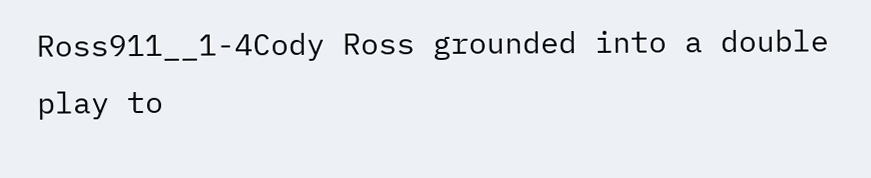Ross911__1-4Cody Ross grounded into a double play to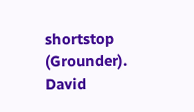shortstop (Grounder). David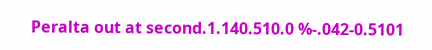Peralta out at second.1.140.510.0 %-.042-0.5101